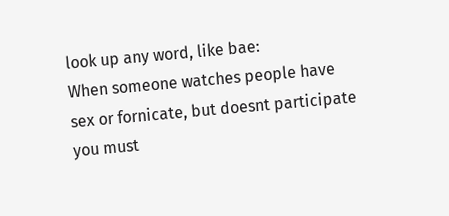look up any word, like bae:
When someone watches people have sex or fornicate, but doesnt participate
you must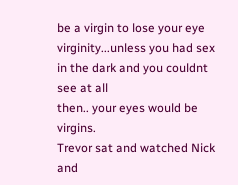be a virgin to lose your eye virginity...unless you had sex in the dark and you couldnt see at all
then.. your eyes would be virgins.
Trevor sat and watched Nick and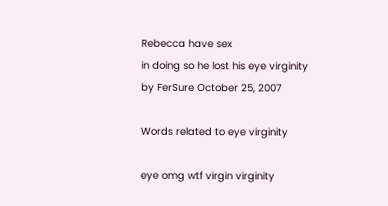Rebecca have sex
in doing so he lost his eye virginity
by FerSure October 25, 2007

Words related to eye virginity

eye omg wtf virgin virginity